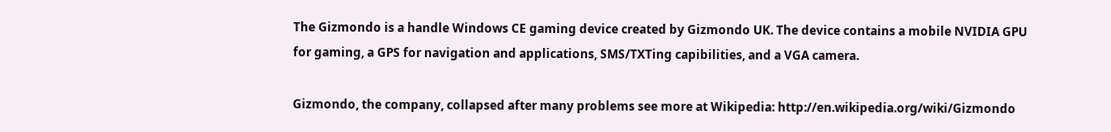The Gizmondo is a handle Windows CE gaming device created by Gizmondo UK. The device contains a mobile NVIDIA GPU for gaming, a GPS for navigation and applications, SMS/TXTing capibilities, and a VGA camera.

Gizmondo, the company, collapsed after many problems see more at Wikipedia: http://en.wikipedia.org/wiki/Gizmondo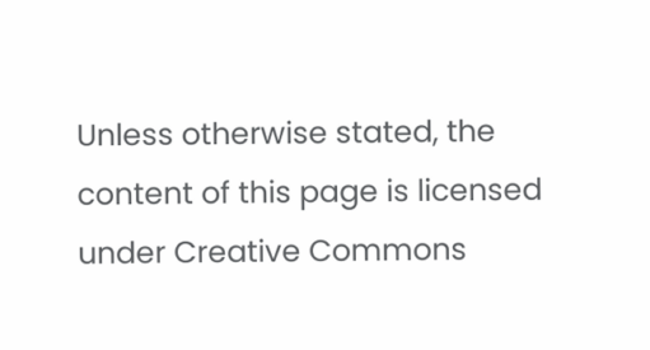Unless otherwise stated, the content of this page is licensed under Creative Commons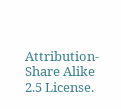Attribution-Share Alike 2.5 License.